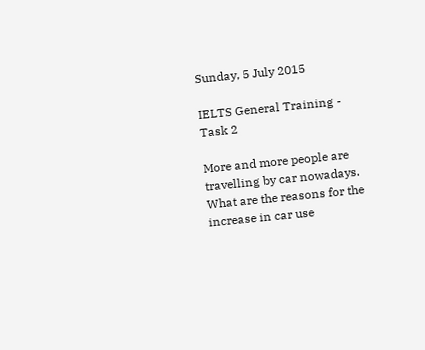Sunday, 5 July 2015

IELTS General Training - Task 2

More and more people are travelling by car nowadays.
What are the reasons for the increase in car use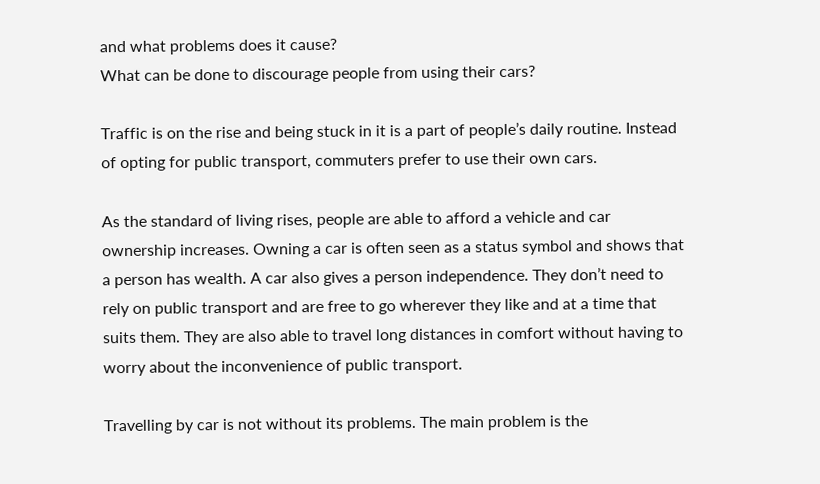and what problems does it cause?
What can be done to discourage people from using their cars?

Traffic is on the rise and being stuck in it is a part of people’s daily routine. Instead of opting for public transport, commuters prefer to use their own cars.

As the standard of living rises, people are able to afford a vehicle and car ownership increases. Owning a car is often seen as a status symbol and shows that a person has wealth. A car also gives a person independence. They don’t need to rely on public transport and are free to go wherever they like and at a time that suits them. They are also able to travel long distances in comfort without having to worry about the inconvenience of public transport.

Travelling by car is not without its problems. The main problem is the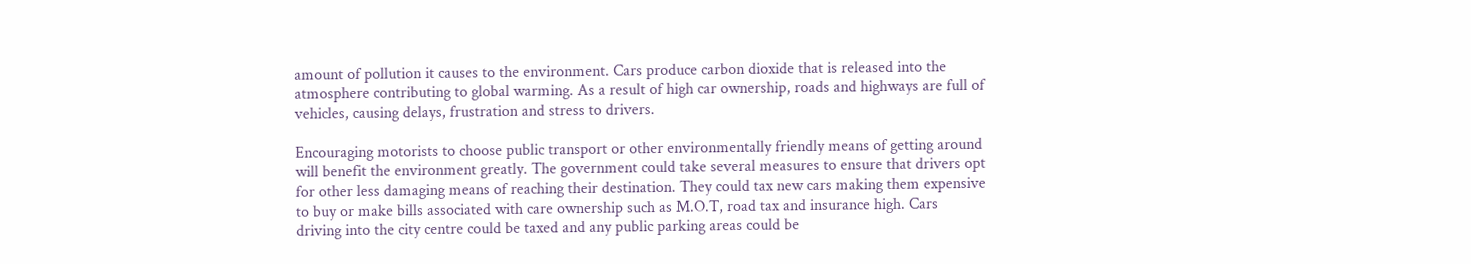amount of pollution it causes to the environment. Cars produce carbon dioxide that is released into the atmosphere contributing to global warming. As a result of high car ownership, roads and highways are full of vehicles, causing delays, frustration and stress to drivers.

Encouraging motorists to choose public transport or other environmentally friendly means of getting around will benefit the environment greatly. The government could take several measures to ensure that drivers opt for other less damaging means of reaching their destination. They could tax new cars making them expensive to buy or make bills associated with care ownership such as M.O.T, road tax and insurance high. Cars driving into the city centre could be taxed and any public parking areas could be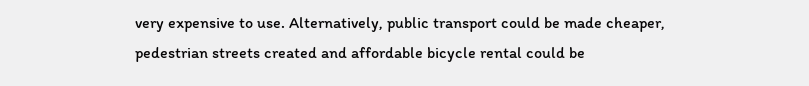very expensive to use. Alternatively, public transport could be made cheaper, pedestrian streets created and affordable bicycle rental could be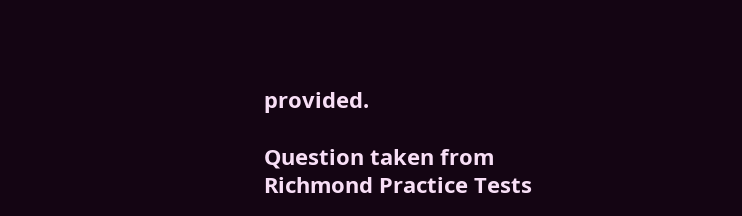provided.

Question taken from Richmond Practice Tests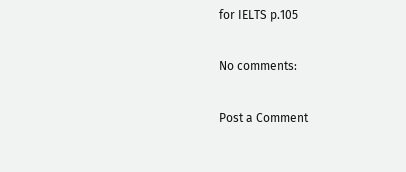for IELTS p.105

No comments:

Post a Comment